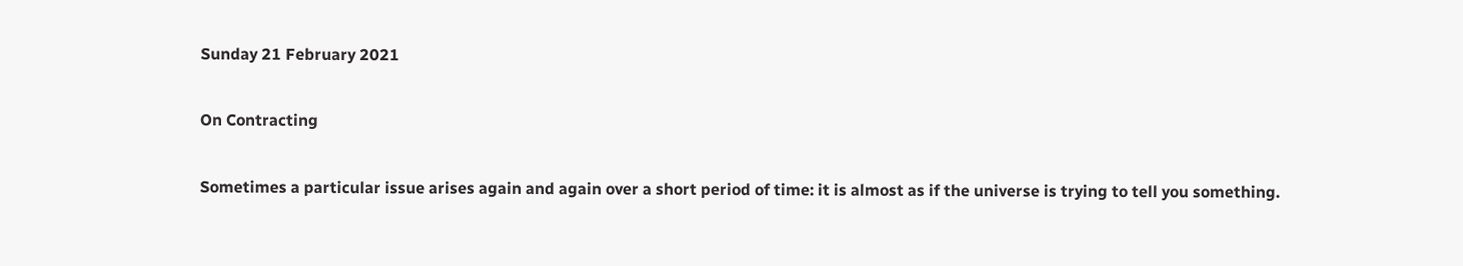Sunday 21 February 2021

On Contracting

Sometimes a particular issue arises again and again over a short period of time: it is almost as if the universe is trying to tell you something.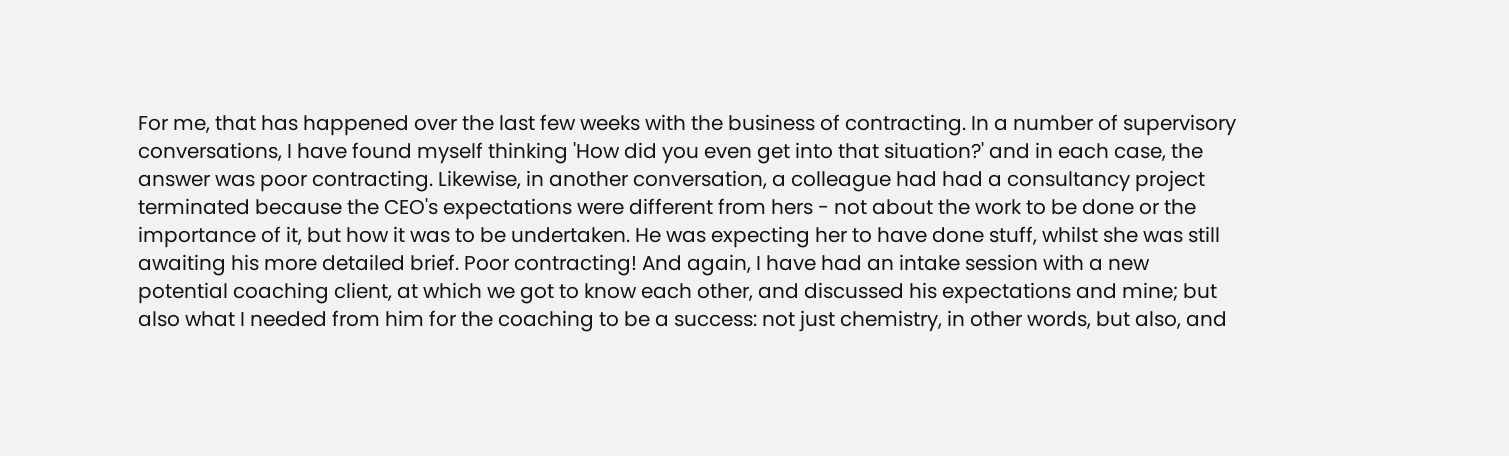For me, that has happened over the last few weeks with the business of contracting. In a number of supervisory conversations, I have found myself thinking 'How did you even get into that situation?' and in each case, the answer was poor contracting. Likewise, in another conversation, a colleague had had a consultancy project terminated because the CEO's expectations were different from hers - not about the work to be done or the importance of it, but how it was to be undertaken. He was expecting her to have done stuff, whilst she was still awaiting his more detailed brief. Poor contracting! And again, I have had an intake session with a new potential coaching client, at which we got to know each other, and discussed his expectations and mine; but also what I needed from him for the coaching to be a success: not just chemistry, in other words, but also, and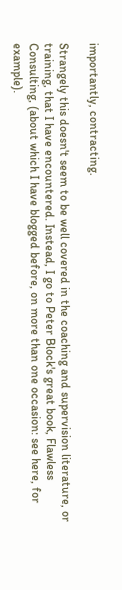importantly, contracting.

Strangely this doesn't seem to be well covered in the coaching and supervision literature, or training, that I have encountered. Instead, I go to Peter Block's great book, Flawless Consulting, (about which I have blogged before, on more than one occasion: see here, for example).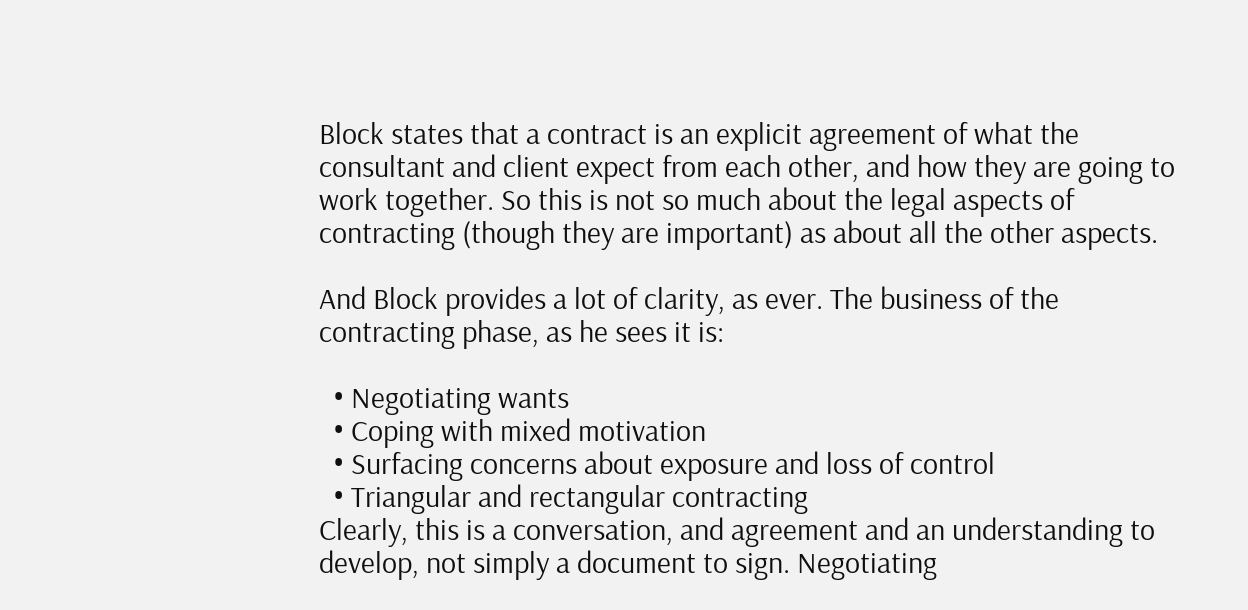Block states that a contract is an explicit agreement of what the consultant and client expect from each other, and how they are going to work together. So this is not so much about the legal aspects of contracting (though they are important) as about all the other aspects.

And Block provides a lot of clarity, as ever. The business of the contracting phase, as he sees it is:

  • Negotiating wants
  • Coping with mixed motivation
  • Surfacing concerns about exposure and loss of control
  • Triangular and rectangular contracting
Clearly, this is a conversation, and agreement and an understanding to develop, not simply a document to sign. Negotiating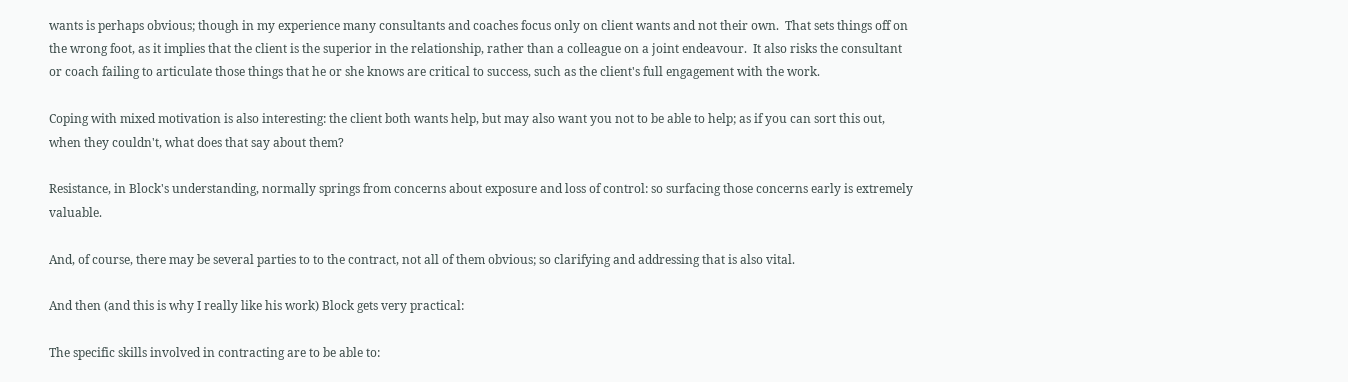wants is perhaps obvious; though in my experience many consultants and coaches focus only on client wants and not their own.  That sets things off on the wrong foot, as it implies that the client is the superior in the relationship, rather than a colleague on a joint endeavour.  It also risks the consultant or coach failing to articulate those things that he or she knows are critical to success, such as the client's full engagement with the work.

Coping with mixed motivation is also interesting: the client both wants help, but may also want you not to be able to help; as if you can sort this out, when they couldn't, what does that say about them?

Resistance, in Block's understanding, normally springs from concerns about exposure and loss of control: so surfacing those concerns early is extremely valuable.

And, of course, there may be several parties to to the contract, not all of them obvious; so clarifying and addressing that is also vital.

And then (and this is why I really like his work) Block gets very practical:

The specific skills involved in contracting are to be able to: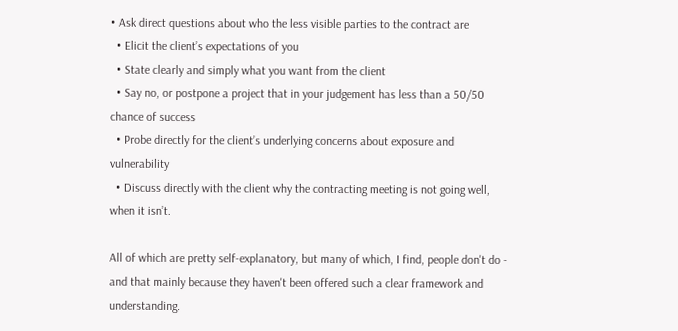• Ask direct questions about who the less visible parties to the contract are
  • Elicit the client’s expectations of you
  • State clearly and simply what you want from the client
  • Say no, or postpone a project that in your judgement has less than a 50/50 chance of success
  • Probe directly for the client’s underlying concerns about exposure and vulnerability
  • Discuss directly with the client why the contracting meeting is not going well, when it isn’t.

All of which are pretty self-explanatory, but many of which, I find, people don't do - and that mainly because they haven't been offered such a clear framework and understanding.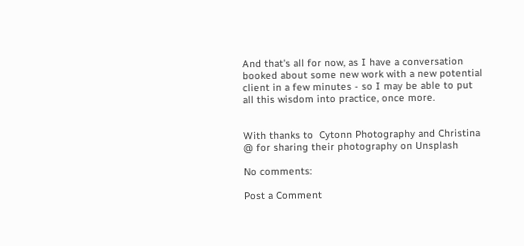And that's all for now, as I have a conversation booked about some new work with a new potential client in a few minutes - so I may be able to put all this wisdom into practice, once more.


With thanks to  Cytonn Photography and Christina @ for sharing their photography on Unsplash

No comments:

Post a Comment